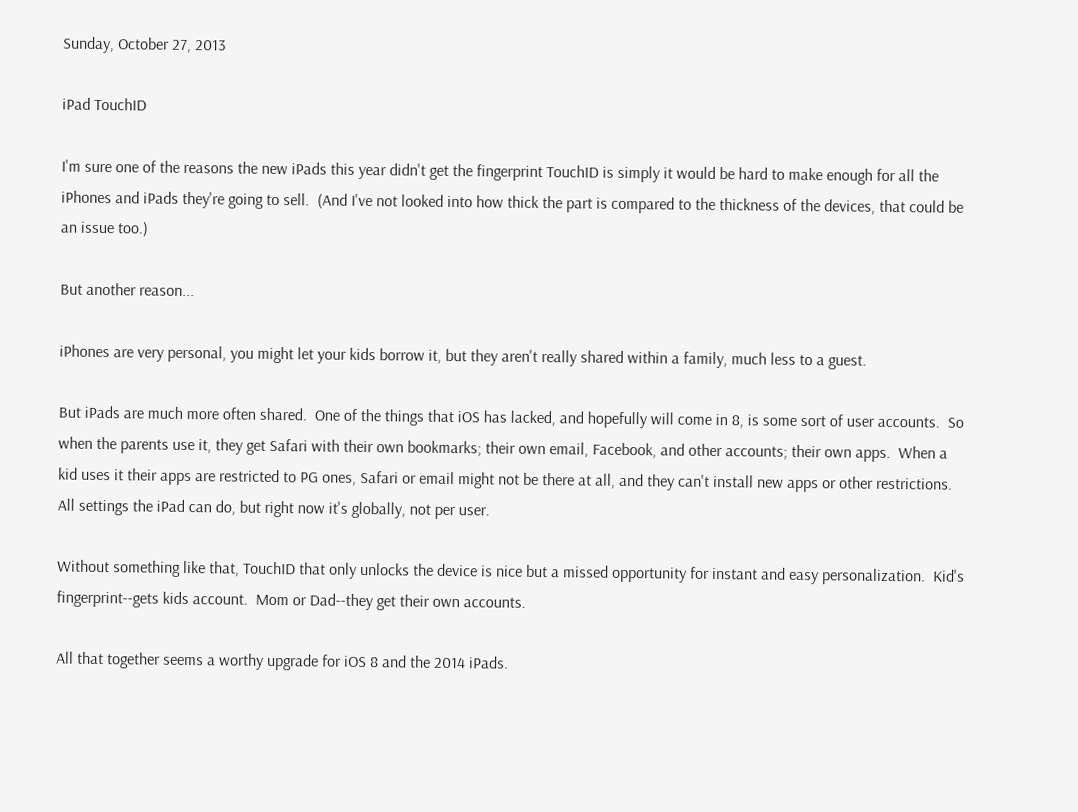Sunday, October 27, 2013

iPad TouchID

I'm sure one of the reasons the new iPads this year didn't get the fingerprint TouchID is simply it would be hard to make enough for all the iPhones and iPads they're going to sell.  (And I've not looked into how thick the part is compared to the thickness of the devices, that could be an issue too.)

But another reason...

iPhones are very personal, you might let your kids borrow it, but they aren't really shared within a family, much less to a guest.

But iPads are much more often shared.  One of the things that iOS has lacked, and hopefully will come in 8, is some sort of user accounts.  So when the parents use it, they get Safari with their own bookmarks; their own email, Facebook, and other accounts; their own apps.  When a kid uses it their apps are restricted to PG ones, Safari or email might not be there at all, and they can't install new apps or other restrictions. All settings the iPad can do, but right now it's globally, not per user.

Without something like that, TouchID that only unlocks the device is nice but a missed opportunity for instant and easy personalization.  Kid's fingerprint--gets kids account.  Mom or Dad--they get their own accounts.

All that together seems a worthy upgrade for iOS 8 and the 2014 iPads.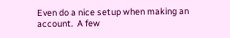Even do a nice setup when making an account.  A few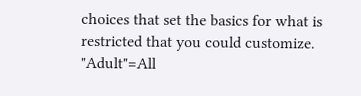choices that set the basics for what is restricted that you could customize.  "Adult"=All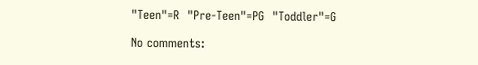"Teen"=R  "Pre-Teen"=PG  "Toddler"=G

No comments: